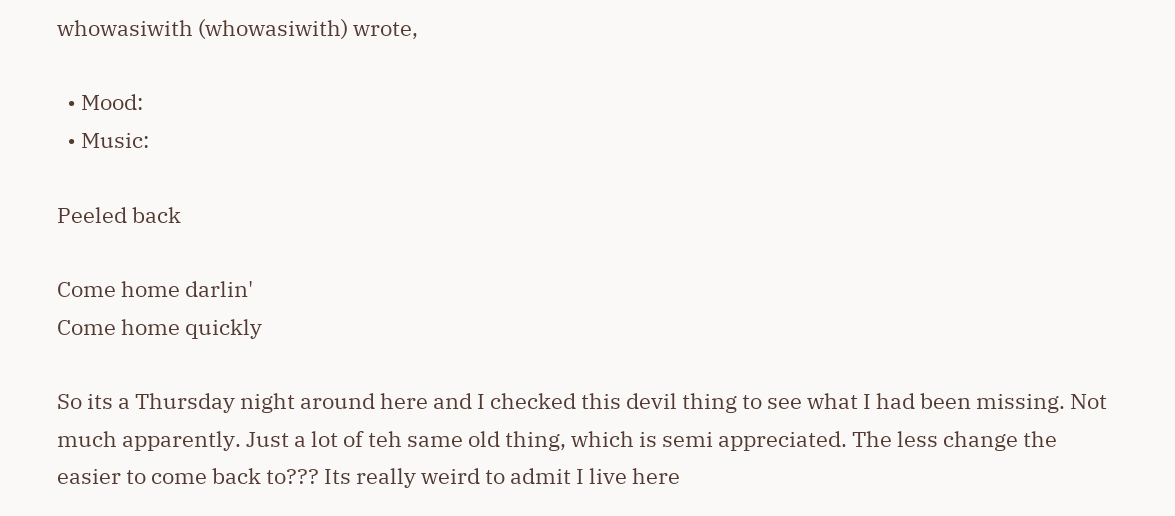whowasiwith (whowasiwith) wrote,

  • Mood:
  • Music:

Peeled back

Come home darlin'
Come home quickly

So its a Thursday night around here and I checked this devil thing to see what I had been missing. Not much apparently. Just a lot of teh same old thing, which is semi appreciated. The less change the easier to come back to??? Its really weird to admit I live here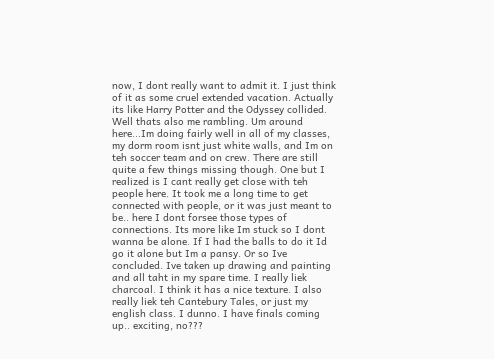now, I dont really want to admit it. I just think of it as some cruel extended vacation. Actually its like Harry Potter and the Odyssey collided. Well thats also me rambling. Um around here...Im doing fairly well in all of my classes, my dorm room isnt just white walls, and Im on teh soccer team and on crew. There are still quite a few things missing though. One but I realized is I cant really get close with teh people here. It took me a long time to get connected with people, or it was just meant to be.. here I dont forsee those types of connections. Its more like Im stuck so I dont wanna be alone. If I had the balls to do it Id go it alone but Im a pansy. Or so Ive concluded. Ive taken up drawing and painting and all taht in my spare time. I really liek charcoal. I think it has a nice texture. I also really liek teh Cantebury Tales, or just my english class. I dunno. I have finals coming up.. exciting, no???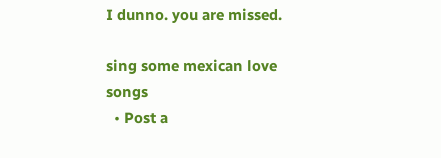I dunno. you are missed.

sing some mexican love songs
  • Post a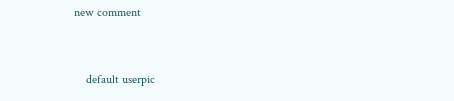new comment


    default userpic